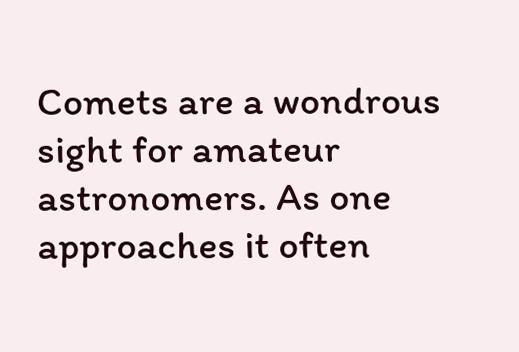Comets are a wondrous sight for amateur astronomers. As one approaches it often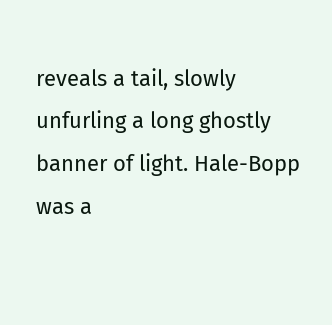reveals a tail, slowly unfurling a long ghostly banner of light. Hale-Bopp was a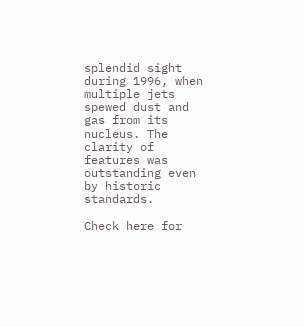splendid sight during 1996, when multiple jets spewed dust and gas from its nucleus. The clarity of features was outstanding even by historic standards.

Check here for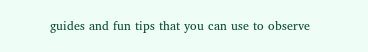guides and fun tips that you can use to observe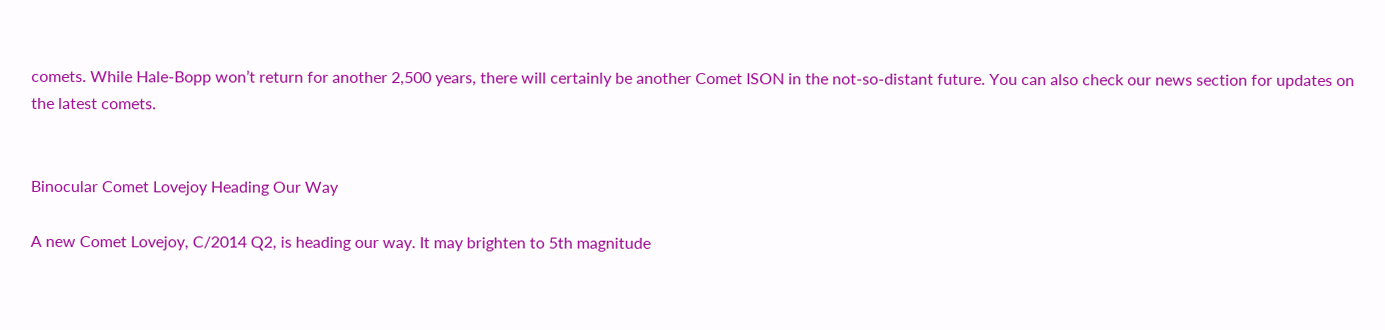comets. While Hale-Bopp won’t return for another 2,500 years, there will certainly be another Comet ISON in the not-so-distant future. You can also check our news section for updates on the latest comets.


Binocular Comet Lovejoy Heading Our Way

A new Comet Lovejoy, C/2014 Q2, is heading our way. It may brighten to 5th magnitude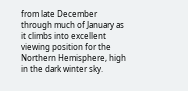from late December through much of January as it climbs into excellent viewing position for the Northern Hemisphere, high in the dark winter sky.